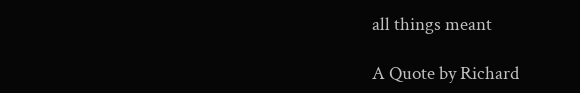all things meant

A Quote by Richard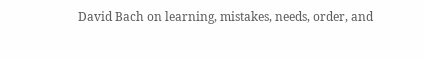David Bach on learning, mistakes, needs, order, and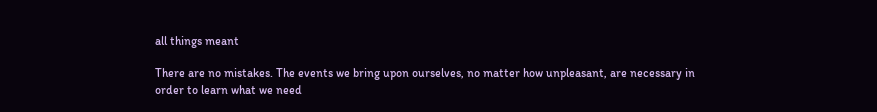all things meant

There are no mistakes. The events we bring upon ourselves, no matter how unpleasant, are necessary in order to learn what we need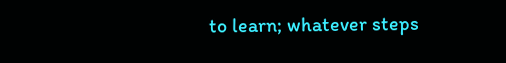to learn; whatever steps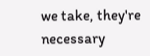we take, they're necessary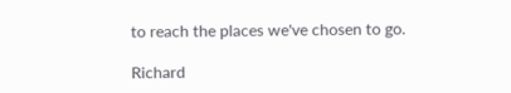to reach the places we've chosen to go.

Richard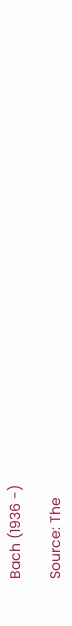Bach (1936 -)

Source: The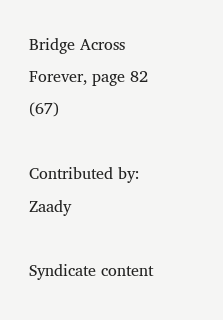Bridge Across Forever, page 82 (67)

Contributed by: Zaady

Syndicate content